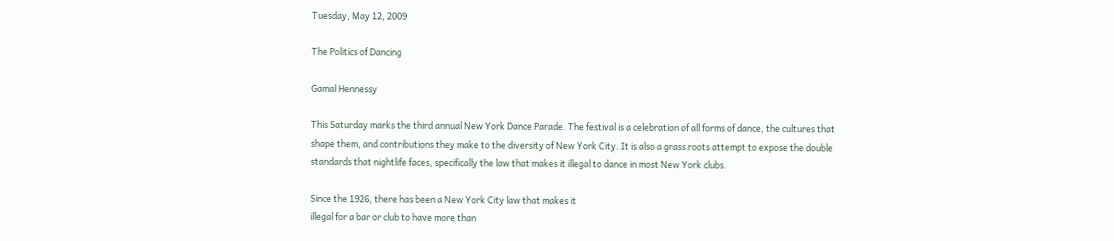Tuesday, May 12, 2009

The Politics of Dancing

Gamal Hennessy

This Saturday marks the third annual New York Dance Parade. The festival is a celebration of all forms of dance, the cultures that shape them, and contributions they make to the diversity of New York City. It is also a grass roots attempt to expose the double standards that nightlife faces, specifically the law that makes it illegal to dance in most New York clubs.

Since the 1926, there has been a New York City law that makes it
illegal for a bar or club to have more than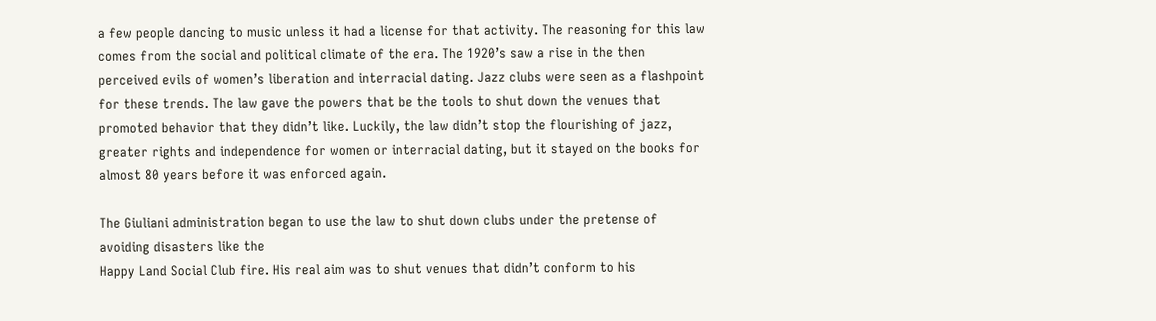a few people dancing to music unless it had a license for that activity. The reasoning for this law comes from the social and political climate of the era. The 1920’s saw a rise in the then perceived evils of women’s liberation and interracial dating. Jazz clubs were seen as a flashpoint for these trends. The law gave the powers that be the tools to shut down the venues that promoted behavior that they didn’t like. Luckily, the law didn’t stop the flourishing of jazz, greater rights and independence for women or interracial dating, but it stayed on the books for almost 80 years before it was enforced again.

The Giuliani administration began to use the law to shut down clubs under the pretense of avoiding disasters like the
Happy Land Social Club fire. His real aim was to shut venues that didn’t conform to his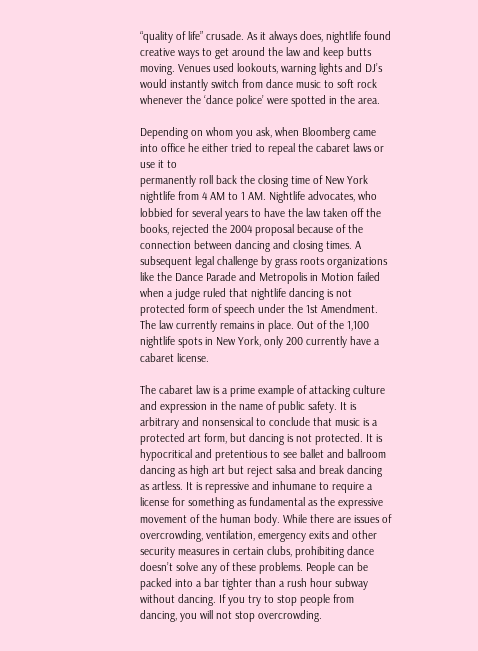“quality of life” crusade. As it always does, nightlife found creative ways to get around the law and keep butts moving. Venues used lookouts, warning lights and DJ’s would instantly switch from dance music to soft rock whenever the ‘dance police’ were spotted in the area.

Depending on whom you ask, when Bloomberg came into office he either tried to repeal the cabaret laws or use it to
permanently roll back the closing time of New York nightlife from 4 AM to 1 AM. Nightlife advocates, who lobbied for several years to have the law taken off the books, rejected the 2004 proposal because of the connection between dancing and closing times. A subsequent legal challenge by grass roots organizations like the Dance Parade and Metropolis in Motion failed when a judge ruled that nightlife dancing is not protected form of speech under the 1st Amendment. The law currently remains in place. Out of the 1,100 nightlife spots in New York, only 200 currently have a cabaret license.

The cabaret law is a prime example of attacking culture and expression in the name of public safety. It is arbitrary and nonsensical to conclude that music is a protected art form, but dancing is not protected. It is hypocritical and pretentious to see ballet and ballroom dancing as high art but reject salsa and break dancing as artless. It is repressive and inhumane to require a license for something as fundamental as the expressive movement of the human body. While there are issues of overcrowding, ventilation, emergency exits and other security measures in certain clubs, prohibiting dance doesn’t solve any of these problems. People can be packed into a bar tighter than a rush hour subway without dancing. If you try to stop people from dancing, you will not stop overcrowding.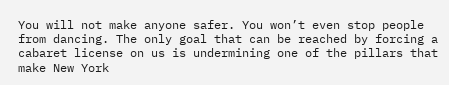You will not make anyone safer. You won’t even stop people from dancing. The only goal that can be reached by forcing a cabaret license on us is undermining one of the pillars that make New York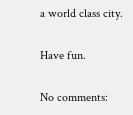a world class city.

Have fun.

No comments: